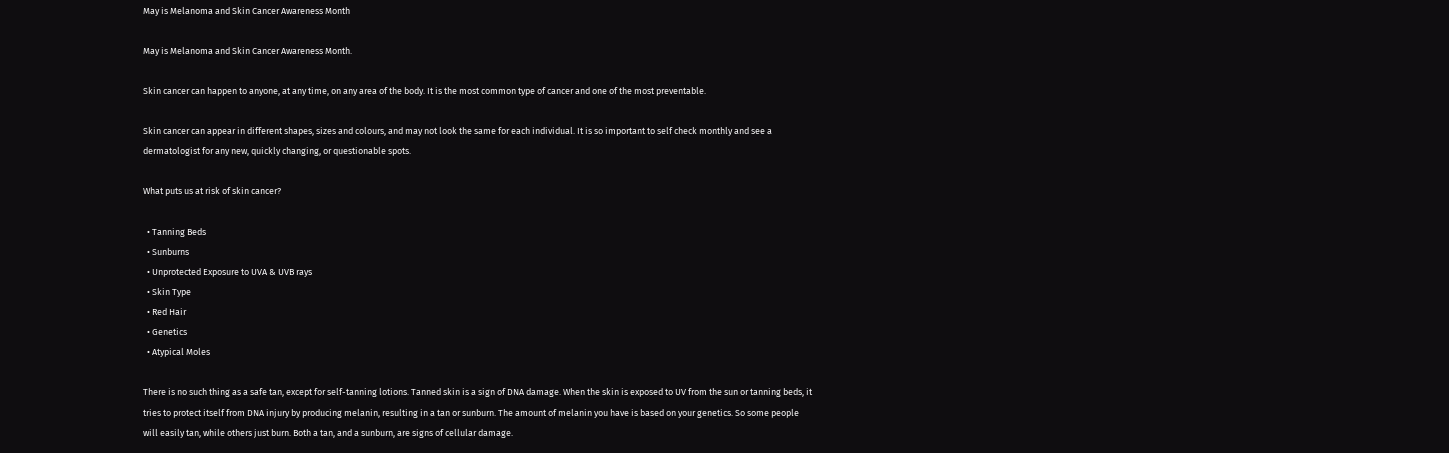May is Melanoma and Skin Cancer Awareness Month

May is Melanoma and Skin Cancer Awareness Month.

Skin cancer can happen to anyone, at any time, on any area of the body. It is the most common type of cancer and one of the most preventable.

Skin cancer can appear in different shapes, sizes and colours, and may not look the same for each individual. It is so important to self check monthly and see a dermatologist for any new, quickly changing, or questionable spots.

What puts us at risk of skin cancer?

  • Tanning Beds
  • Sunburns
  • Unprotected Exposure to UVA & UVB rays
  • Skin Type
  • Red Hair
  • Genetics
  • Atypical Moles

There is no such thing as a safe tan, except for self-tanning lotions. Tanned skin is a sign of DNA damage. When the skin is exposed to UV from the sun or tanning beds, it tries to protect itself from DNA injury by producing melanin, resulting in a tan or sunburn. The amount of melanin you have is based on your genetics. So some people will easily tan, while others just burn. Both a tan, and a sunburn, are signs of cellular damage.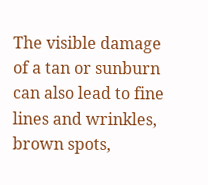The visible damage of a tan or sunburn can also lead to fine lines and wrinkles, brown spots,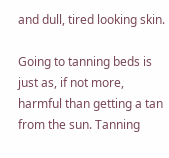and dull, tired looking skin.

Going to tanning beds is just as, if not more, harmful than getting a tan from the sun. Tanning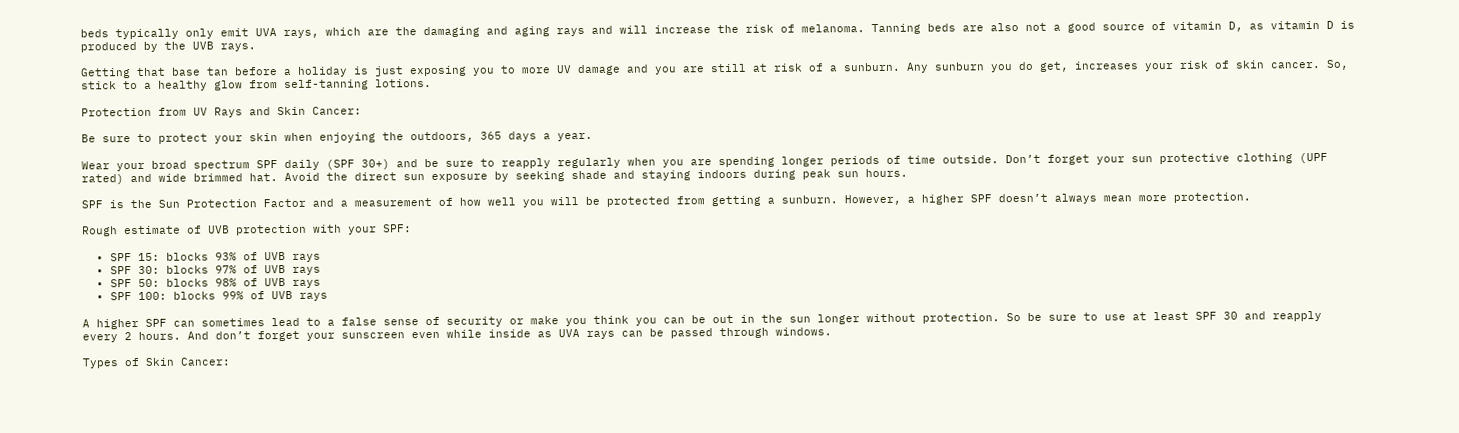beds typically only emit UVA rays, which are the damaging and aging rays and will increase the risk of melanoma. Tanning beds are also not a good source of vitamin D, as vitamin D is produced by the UVB rays.

Getting that base tan before a holiday is just exposing you to more UV damage and you are still at risk of a sunburn. Any sunburn you do get, increases your risk of skin cancer. So, stick to a healthy glow from self-tanning lotions.

Protection from UV Rays and Skin Cancer:

Be sure to protect your skin when enjoying the outdoors, 365 days a year.

Wear your broad spectrum SPF daily (SPF 30+) and be sure to reapply regularly when you are spending longer periods of time outside. Don’t forget your sun protective clothing (UPF rated) and wide brimmed hat. Avoid the direct sun exposure by seeking shade and staying indoors during peak sun hours.

SPF is the Sun Protection Factor and a measurement of how well you will be protected from getting a sunburn. However, a higher SPF doesn’t always mean more protection.

Rough estimate of UVB protection with your SPF:

  • SPF 15: blocks 93% of UVB rays
  • SPF 30: blocks 97% of UVB rays
  • SPF 50: blocks 98% of UVB rays
  • SPF 100: blocks 99% of UVB rays

A higher SPF can sometimes lead to a false sense of security or make you think you can be out in the sun longer without protection. So be sure to use at least SPF 30 and reapply every 2 hours. And don’t forget your sunscreen even while inside as UVA rays can be passed through windows.

Types of Skin Cancer: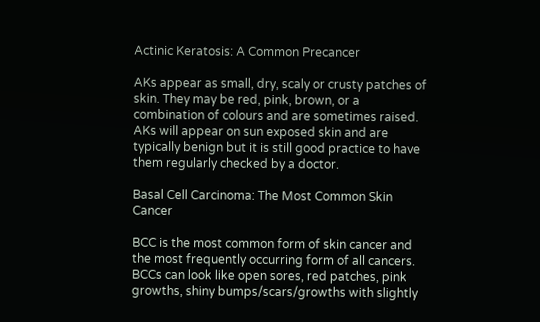Actinic Keratosis: A Common Precancer

AKs appear as small, dry, scaly or crusty patches of skin. They may be red, pink, brown, or a combination of colours and are sometimes raised. AKs will appear on sun exposed skin and are typically benign but it is still good practice to have them regularly checked by a doctor.

Basal Cell Carcinoma: The Most Common Skin Cancer

BCC is the most common form of skin cancer and the most frequently occurring form of all cancers. BCCs can look like open sores, red patches, pink growths, shiny bumps/scars/growths with slightly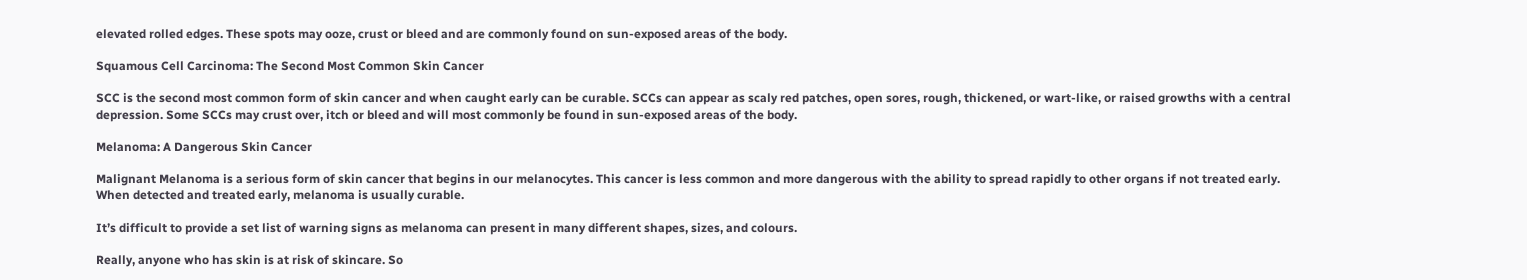elevated rolled edges. These spots may ooze, crust or bleed and are commonly found on sun-exposed areas of the body.

Squamous Cell Carcinoma: The Second Most Common Skin Cancer

SCC is the second most common form of skin cancer and when caught early can be curable. SCCs can appear as scaly red patches, open sores, rough, thickened, or wart-like, or raised growths with a central depression. Some SCCs may crust over, itch or bleed and will most commonly be found in sun-exposed areas of the body.

Melanoma: A Dangerous Skin Cancer

Malignant Melanoma is a serious form of skin cancer that begins in our melanocytes. This cancer is less common and more dangerous with the ability to spread rapidly to other organs if not treated early. When detected and treated early, melanoma is usually curable.

It’s difficult to provide a set list of warning signs as melanoma can present in many different shapes, sizes, and colours.

Really, anyone who has skin is at risk of skincare. So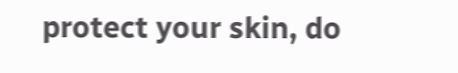protect your skin, do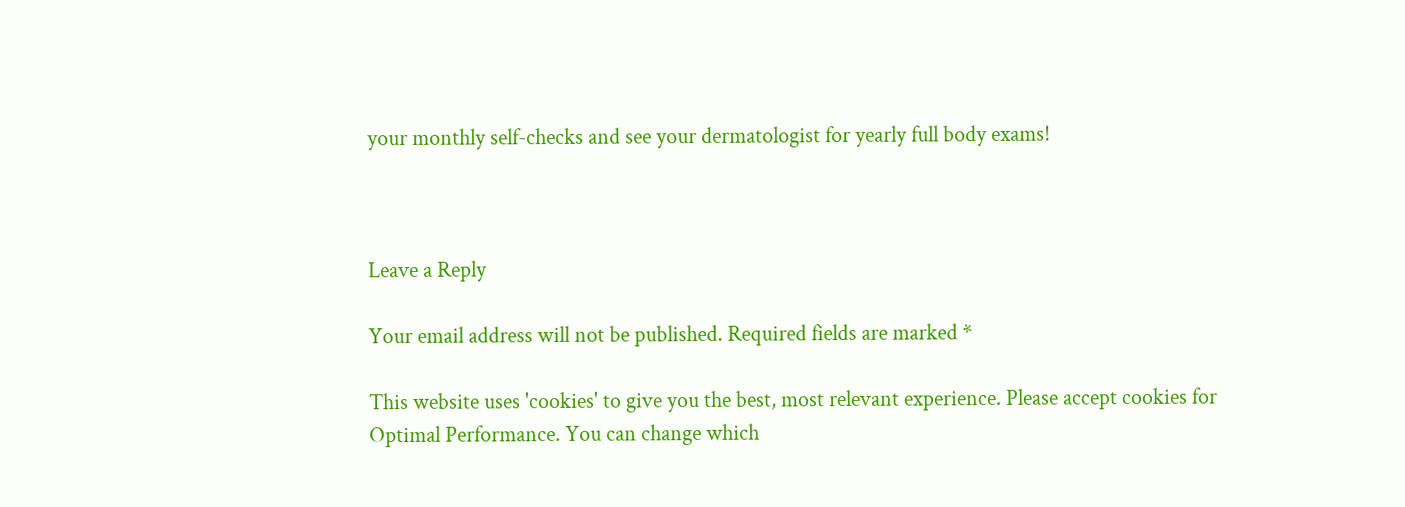your monthly self-checks and see your dermatologist for yearly full body exams!



Leave a Reply

Your email address will not be published. Required fields are marked *

This website uses 'cookies' to give you the best, most relevant experience. Please accept cookies for Optimal Performance. You can change which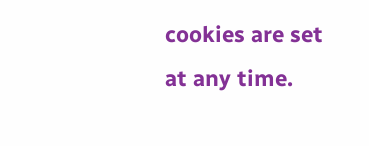cookies are set at any time.